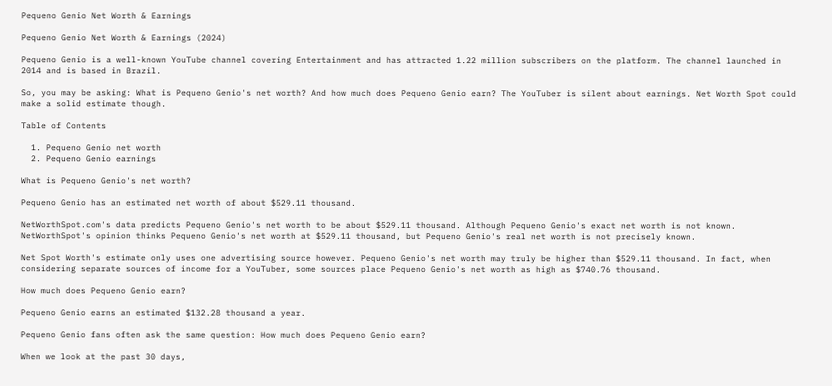Pequeno Genio Net Worth & Earnings

Pequeno Genio Net Worth & Earnings (2024)

Pequeno Genio is a well-known YouTube channel covering Entertainment and has attracted 1.22 million subscribers on the platform. The channel launched in 2014 and is based in Brazil.

So, you may be asking: What is Pequeno Genio's net worth? And how much does Pequeno Genio earn? The YouTuber is silent about earnings. Net Worth Spot could make a solid estimate though.

Table of Contents

  1. Pequeno Genio net worth
  2. Pequeno Genio earnings

What is Pequeno Genio's net worth?

Pequeno Genio has an estimated net worth of about $529.11 thousand.

NetWorthSpot.com's data predicts Pequeno Genio's net worth to be about $529.11 thousand. Although Pequeno Genio's exact net worth is not known. NetWorthSpot's opinion thinks Pequeno Genio's net worth at $529.11 thousand, but Pequeno Genio's real net worth is not precisely known.

Net Spot Worth's estimate only uses one advertising source however. Pequeno Genio's net worth may truly be higher than $529.11 thousand. In fact, when considering separate sources of income for a YouTuber, some sources place Pequeno Genio's net worth as high as $740.76 thousand.

How much does Pequeno Genio earn?

Pequeno Genio earns an estimated $132.28 thousand a year.

Pequeno Genio fans often ask the same question: How much does Pequeno Genio earn?

When we look at the past 30 days,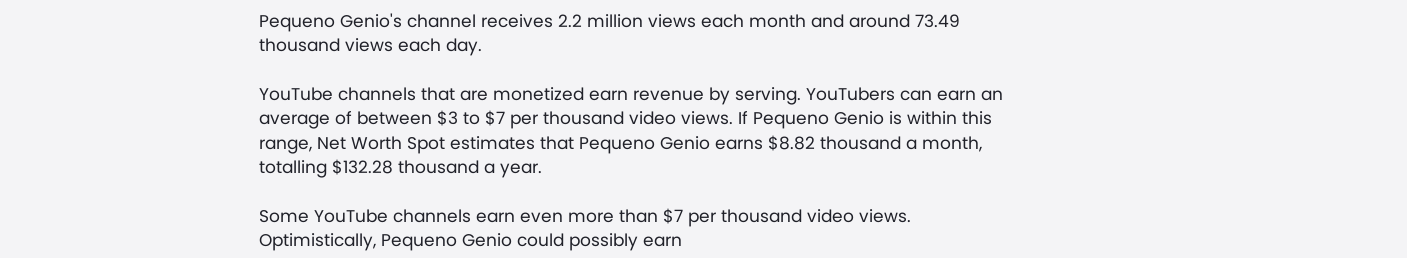Pequeno Genio's channel receives 2.2 million views each month and around 73.49 thousand views each day.

YouTube channels that are monetized earn revenue by serving. YouTubers can earn an average of between $3 to $7 per thousand video views. If Pequeno Genio is within this range, Net Worth Spot estimates that Pequeno Genio earns $8.82 thousand a month, totalling $132.28 thousand a year.

Some YouTube channels earn even more than $7 per thousand video views. Optimistically, Pequeno Genio could possibly earn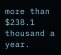more than $238.1 thousand a year.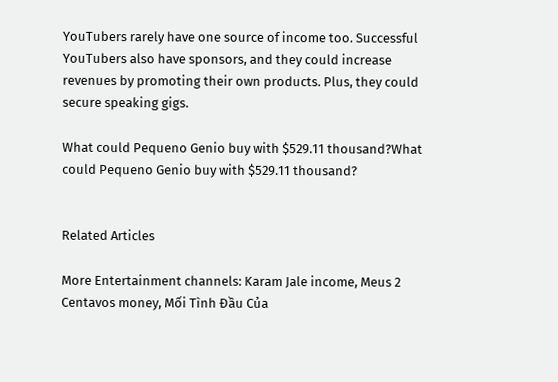YouTubers rarely have one source of income too. Successful YouTubers also have sponsors, and they could increase revenues by promoting their own products. Plus, they could secure speaking gigs.

What could Pequeno Genio buy with $529.11 thousand?What could Pequeno Genio buy with $529.11 thousand?


Related Articles

More Entertainment channels: Karam Jale income, Meus 2 Centavos money, Mối Tình Đầu Của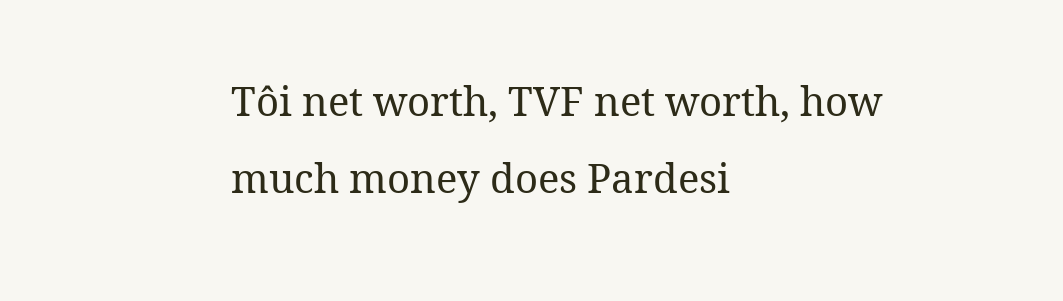Tôi net worth, TVF net worth, how much money does Pardesi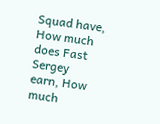Squad have, How much does Fast Sergey earn, How much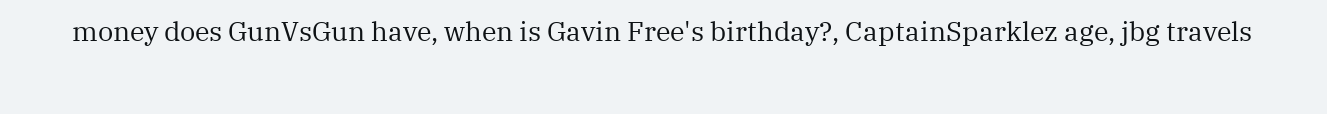money does GunVsGun have, when is Gavin Free's birthday?, CaptainSparklez age, jbg travels